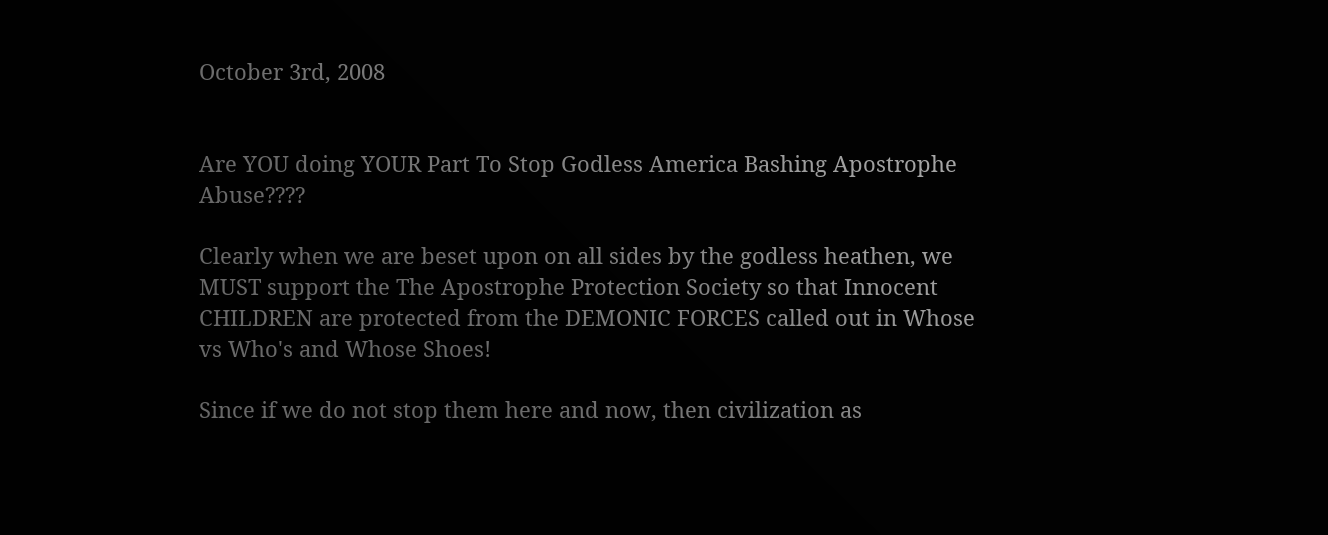October 3rd, 2008


Are YOU doing YOUR Part To Stop Godless America Bashing Apostrophe Abuse????

Clearly when we are beset upon on all sides by the godless heathen, we MUST support the The Apostrophe Protection Society so that Innocent CHILDREN are protected from the DEMONIC FORCES called out in Whose vs Who's and Whose Shoes!

Since if we do not stop them here and now, then civilization as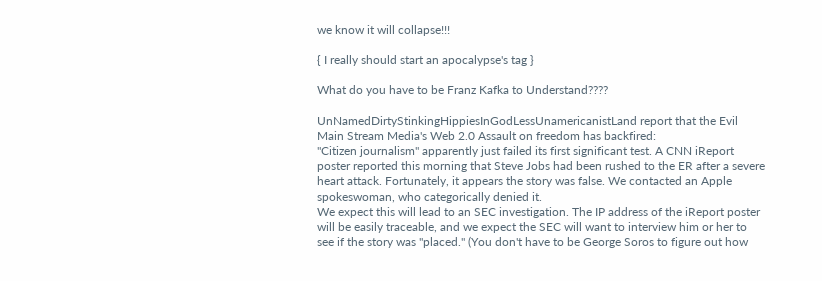we know it will collapse!!!

{ I really should start an apocalypse's tag }

What do you have to be Franz Kafka to Understand????

UnNamedDirtyStinkingHippiesInGodLessUnamericanistLand report that the Evil Main Stream Media's Web 2.0 Assault on freedom has backfired:
"Citizen journalism" apparently just failed its first significant test. A CNN iReport poster reported this morning that Steve Jobs had been rushed to the ER after a severe heart attack. Fortunately, it appears the story was false. We contacted an Apple spokeswoman, who categorically denied it.
We expect this will lead to an SEC investigation. The IP address of the iReport poster will be easily traceable, and we expect the SEC will want to interview him or her to see if the story was "placed." (You don't have to be George Soros to figure out how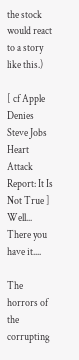the stock would react to a story like this.)

[ cf Apple Denies Steve Jobs Heart Attack Report: It Is Not True ]
Well... There you have it....

The horrors of the corrupting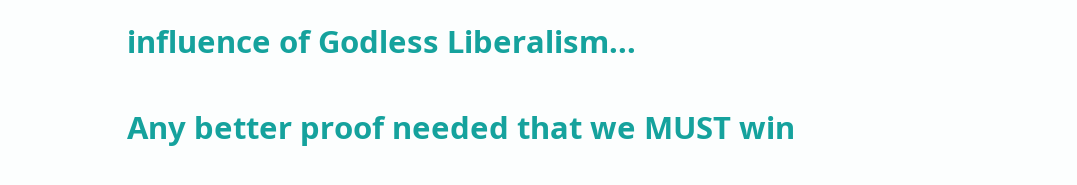influence of Godless Liberalism...

Any better proof needed that we MUST win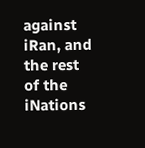against iRan, and the rest of the iNations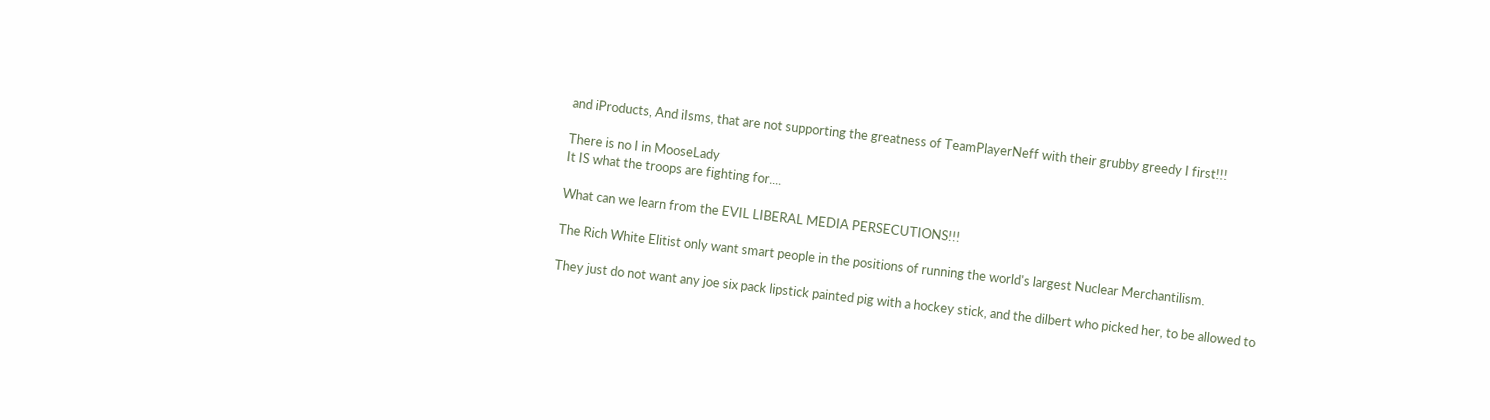and iProducts, And iIsms, that are not supporting the greatness of TeamPlayerNeff with their grubby greedy I first!!!

There is no I in MooseLady
It IS what the troops are fighting for....

What can we learn from the EVIL LIBERAL MEDIA PERSECUTIONS!!!

The Rich White Elitist only want smart people in the positions of running the world's largest Nuclear Merchantilism.

They just do not want any joe six pack lipstick painted pig with a hockey stick, and the dilbert who picked her, to be allowed to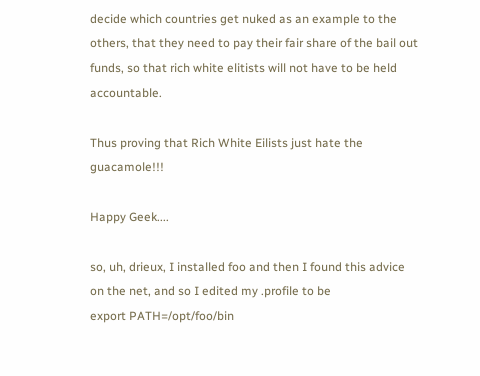decide which countries get nuked as an example to the others, that they need to pay their fair share of the bail out funds, so that rich white elitists will not have to be held accountable.

Thus proving that Rich White Eilists just hate the guacamole!!!

Happy Geek....

so, uh, drieux, I installed foo and then I found this advice on the net, and so I edited my .profile to be
export PATH=/opt/foo/bin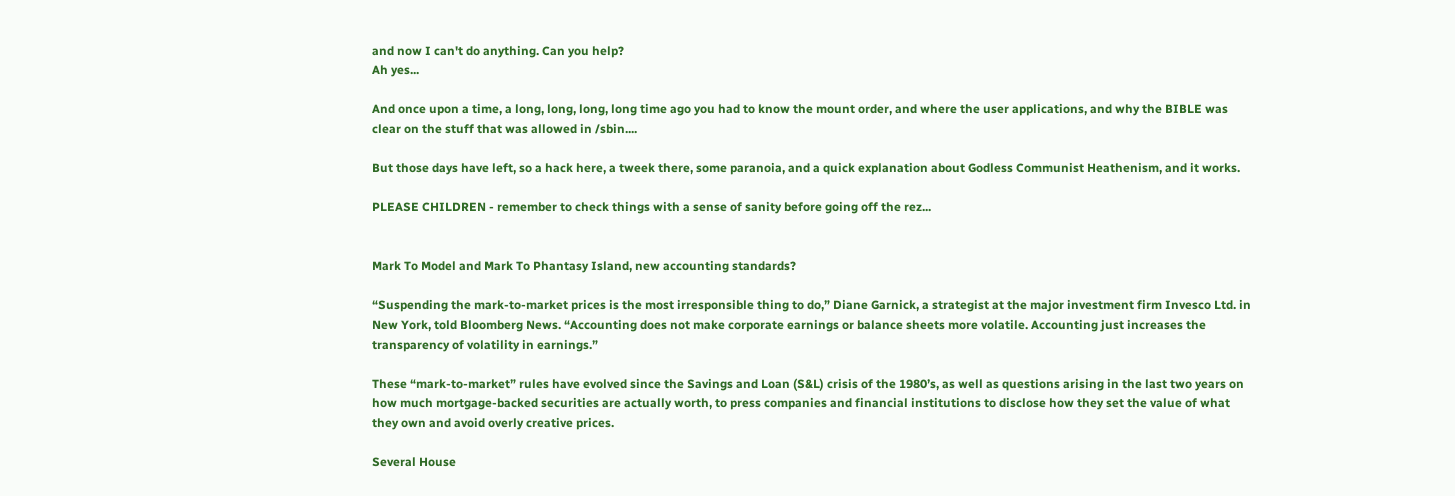and now I can't do anything. Can you help?
Ah yes...

And once upon a time, a long, long, long, long time ago you had to know the mount order, and where the user applications, and why the BIBLE was clear on the stuff that was allowed in /sbin....

But those days have left, so a hack here, a tweek there, some paranoia, and a quick explanation about Godless Communist Heathenism, and it works.

PLEASE CHILDREN - remember to check things with a sense of sanity before going off the rez...


Mark To Model and Mark To Phantasy Island, new accounting standards?

“Suspending the mark-to-market prices is the most irresponsible thing to do,” Diane Garnick, a strategist at the major investment firm Invesco Ltd. in New York, told Bloomberg News. “Accounting does not make corporate earnings or balance sheets more volatile. Accounting just increases the transparency of volatility in earnings.”

These “mark-to-market” rules have evolved since the Savings and Loan (S&L) crisis of the 1980’s, as well as questions arising in the last two years on how much mortgage-backed securities are actually worth, to press companies and financial institutions to disclose how they set the value of what they own and avoid overly creative prices.

Several House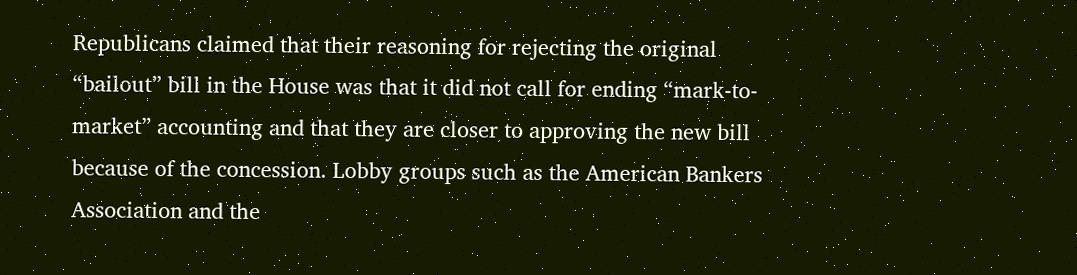Republicans claimed that their reasoning for rejecting the original “bailout” bill in the House was that it did not call for ending “mark-to-market” accounting and that they are closer to approving the new bill because of the concession. Lobby groups such as the American Bankers Association and the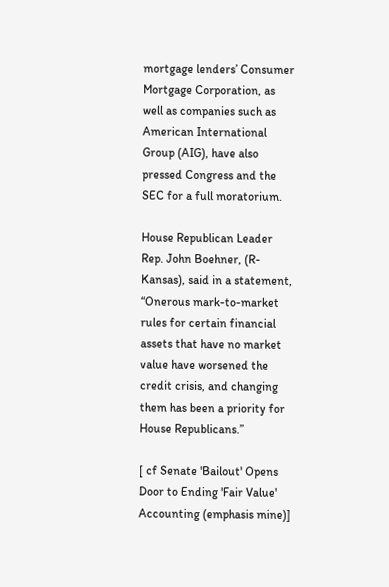mortgage lenders’ Consumer Mortgage Corporation, as well as companies such as American International Group (AIG), have also pressed Congress and the SEC for a full moratorium.

House Republican Leader Rep. John Boehner, (R-Kansas), said in a statement, “Onerous mark-to-market rules for certain financial assets that have no market value have worsened the credit crisis, and changing them has been a priority for House Republicans.”

[ cf Senate 'Bailout' Opens Door to Ending 'Fair Value' Accounting (emphasis mine)]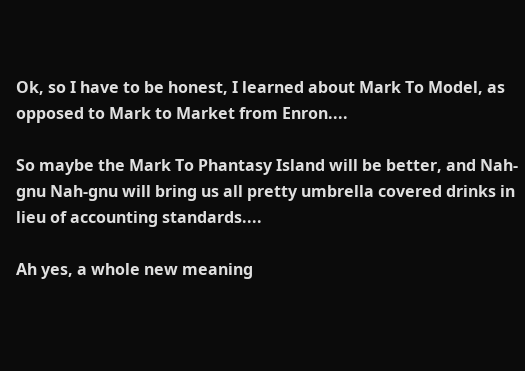Ok, so I have to be honest, I learned about Mark To Model, as opposed to Mark to Market from Enron....

So maybe the Mark To Phantasy Island will be better, and Nah-gnu Nah-gnu will bring us all pretty umbrella covered drinks in lieu of accounting standards....

Ah yes, a whole new meaning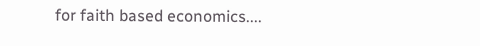for faith based economics....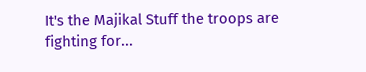It's the Majikal Stuff the troops are fighting for...